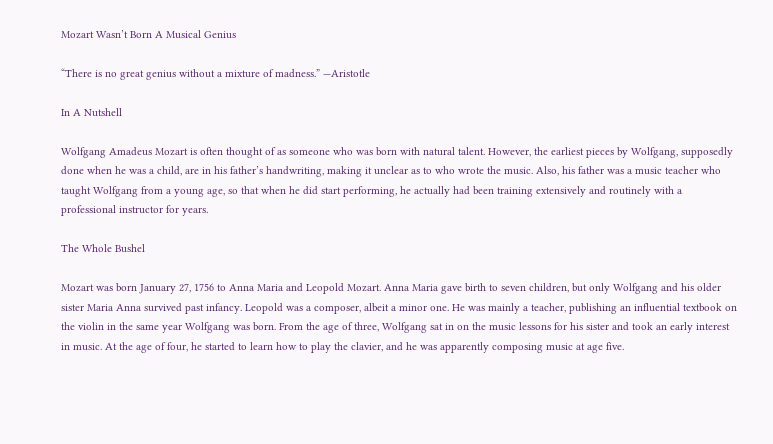Mozart Wasn’t Born A Musical Genius

“There is no great genius without a mixture of madness.” —Aristotle

In A Nutshell

Wolfgang Amadeus Mozart is often thought of as someone who was born with natural talent. However, the earliest pieces by Wolfgang, supposedly done when he was a child, are in his father’s handwriting, making it unclear as to who wrote the music. Also, his father was a music teacher who taught Wolfgang from a young age, so that when he did start performing, he actually had been training extensively and routinely with a professional instructor for years.

The Whole Bushel

Mozart was born January 27, 1756 to Anna Maria and Leopold Mozart. Anna Maria gave birth to seven children, but only Wolfgang and his older sister Maria Anna survived past infancy. Leopold was a composer, albeit a minor one. He was mainly a teacher, publishing an influential textbook on the violin in the same year Wolfgang was born. From the age of three, Wolfgang sat in on the music lessons for his sister and took an early interest in music. At the age of four, he started to learn how to play the clavier, and he was apparently composing music at age five.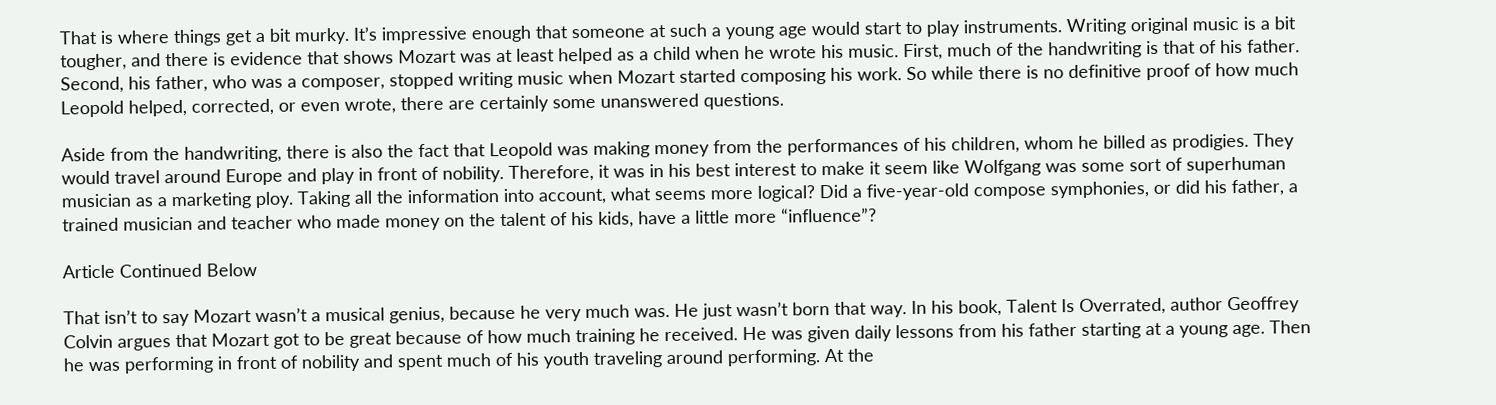That is where things get a bit murky. It’s impressive enough that someone at such a young age would start to play instruments. Writing original music is a bit tougher, and there is evidence that shows Mozart was at least helped as a child when he wrote his music. First, much of the handwriting is that of his father. Second, his father, who was a composer, stopped writing music when Mozart started composing his work. So while there is no definitive proof of how much Leopold helped, corrected, or even wrote, there are certainly some unanswered questions.

Aside from the handwriting, there is also the fact that Leopold was making money from the performances of his children, whom he billed as prodigies. They would travel around Europe and play in front of nobility. Therefore, it was in his best interest to make it seem like Wolfgang was some sort of superhuman musician as a marketing ploy. Taking all the information into account, what seems more logical? Did a five-year-old compose symphonies, or did his father, a trained musician and teacher who made money on the talent of his kids, have a little more “influence”?

Article Continued Below

That isn’t to say Mozart wasn’t a musical genius, because he very much was. He just wasn’t born that way. In his book, Talent Is Overrated, author Geoffrey Colvin argues that Mozart got to be great because of how much training he received. He was given daily lessons from his father starting at a young age. Then he was performing in front of nobility and spent much of his youth traveling around performing. At the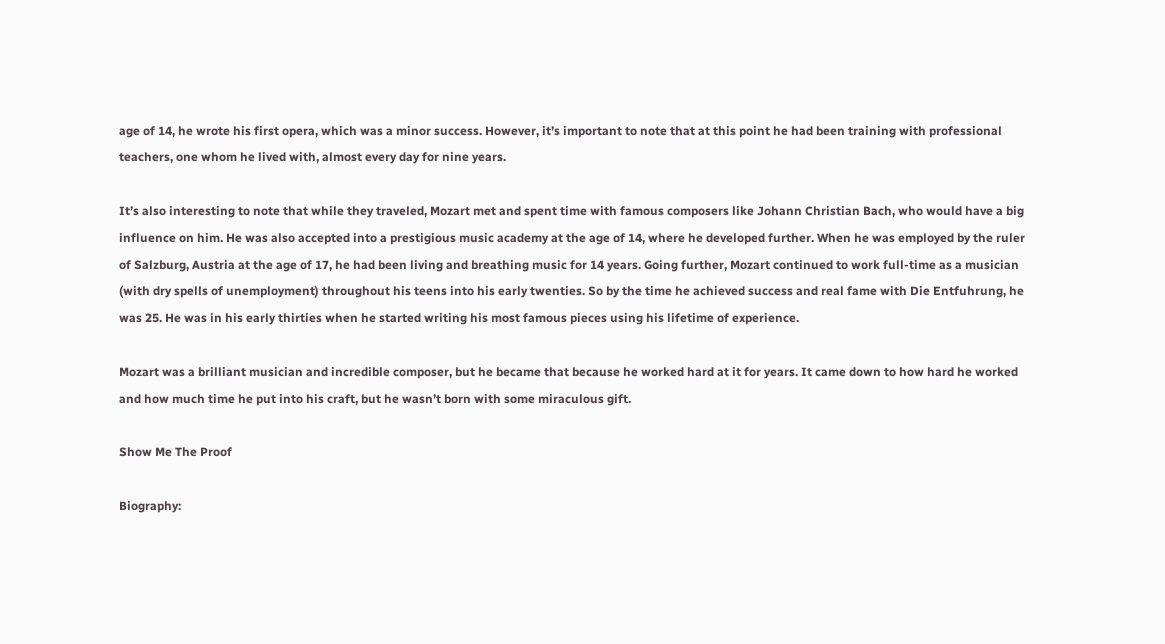age of 14, he wrote his first opera, which was a minor success. However, it’s important to note that at this point he had been training with professional teachers, one whom he lived with, almost every day for nine years.

It’s also interesting to note that while they traveled, Mozart met and spent time with famous composers like Johann Christian Bach, who would have a big influence on him. He was also accepted into a prestigious music academy at the age of 14, where he developed further. When he was employed by the ruler of Salzburg, Austria at the age of 17, he had been living and breathing music for 14 years. Going further, Mozart continued to work full-time as a musician (with dry spells of unemployment) throughout his teens into his early twenties. So by the time he achieved success and real fame with Die Entfuhrung, he was 25. He was in his early thirties when he started writing his most famous pieces using his lifetime of experience.

Mozart was a brilliant musician and incredible composer, but he became that because he worked hard at it for years. It came down to how hard he worked and how much time he put into his craft, but he wasn’t born with some miraculous gift.

Show Me The Proof

Biography: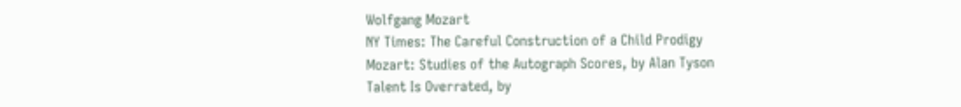Wolfgang Mozart
NY Times: The Careful Construction of a Child Prodigy
Mozart: Studies of the Autograph Scores, by Alan Tyson
Talent Is Overrated, by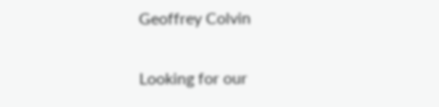Geoffrey Colvin

Looking for our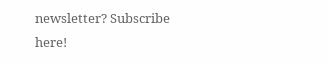newsletter? Subscribe here!